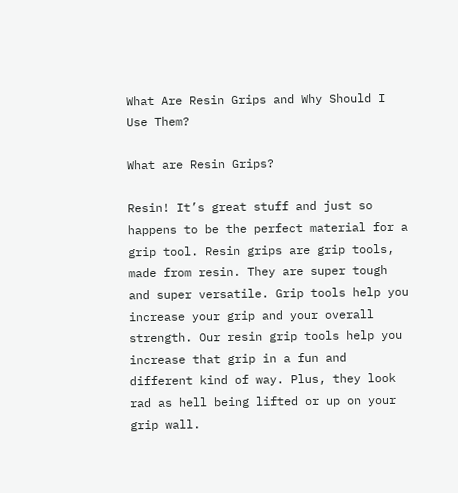What Are Resin Grips and Why Should I Use Them?

What are Resin Grips?

Resin! It’s great stuff and just so happens to be the perfect material for a grip tool. Resin grips are grip tools, made from resin. They are super tough and super versatile. Grip tools help you increase your grip and your overall strength. Our resin grip tools help you increase that grip in a fun and different kind of way. Plus, they look rad as hell being lifted or up on your grip wall.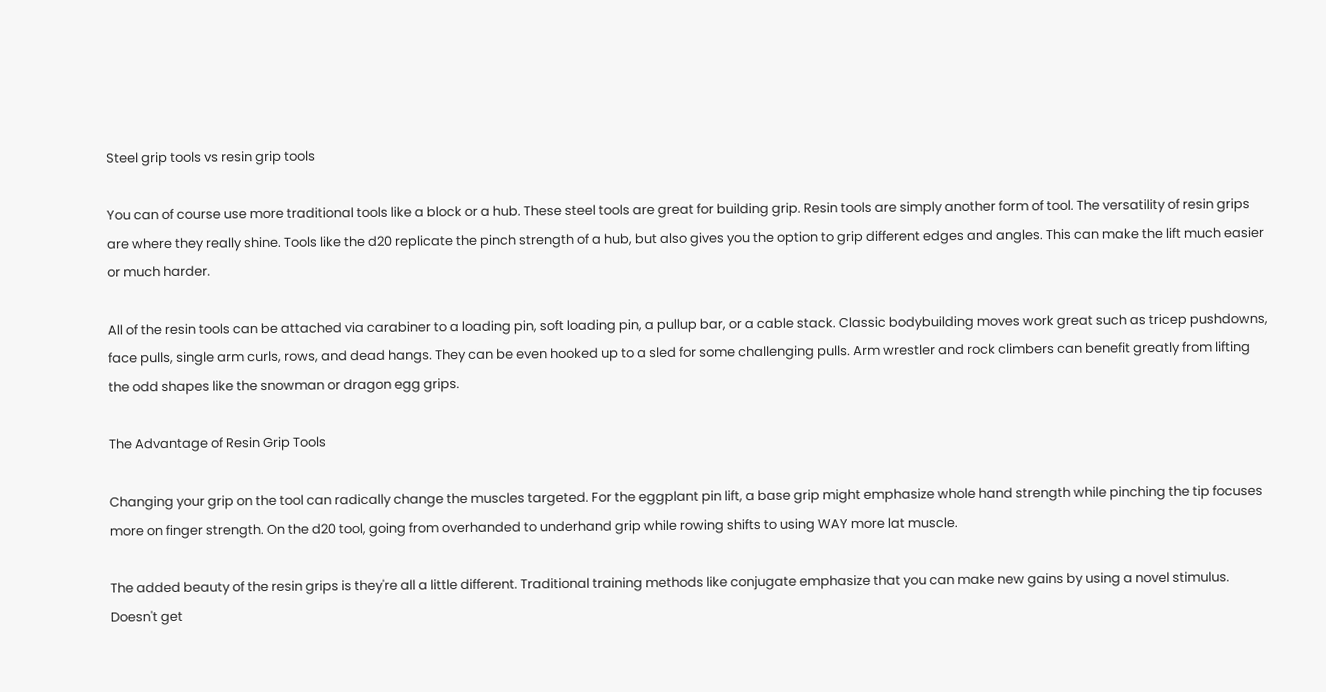Steel grip tools vs resin grip tools

You can of course use more traditional tools like a block or a hub. These steel tools are great for building grip. Resin tools are simply another form of tool. The versatility of resin grips are where they really shine. Tools like the d20 replicate the pinch strength of a hub, but also gives you the option to grip different edges and angles. This can make the lift much easier or much harder.

All of the resin tools can be attached via carabiner to a loading pin, soft loading pin, a pullup bar, or a cable stack. Classic bodybuilding moves work great such as tricep pushdowns, face pulls, single arm curls, rows, and dead hangs. They can be even hooked up to a sled for some challenging pulls. Arm wrestler and rock climbers can benefit greatly from lifting the odd shapes like the snowman or dragon egg grips.

The Advantage of Resin Grip Tools

Changing your grip on the tool can radically change the muscles targeted. For the eggplant pin lift, a base grip might emphasize whole hand strength while pinching the tip focuses more on finger strength. On the d20 tool, going from overhanded to underhand grip while rowing shifts to using WAY more lat muscle.

The added beauty of the resin grips is they're all a little different. Traditional training methods like conjugate emphasize that you can make new gains by using a novel stimulus. Doesn't get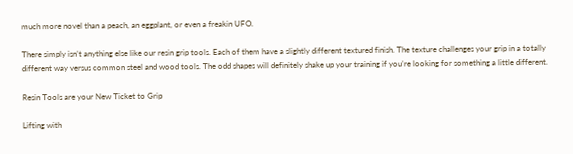much more novel than a peach, an eggplant, or even a freakin UFO.

There simply isn’t anything else like our resin grip tools. Each of them have a slightly different textured finish. The texture challenges your grip in a totally different way versus common steel and wood tools. The odd shapes will definitely shake up your training if you’re looking for something a little different.

Resin Tools are your New Ticket to Grip

Lifting with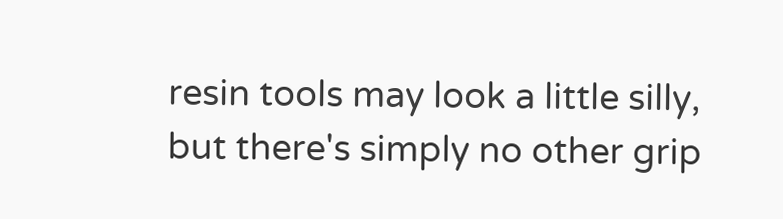resin tools may look a little silly, but there's simply no other grip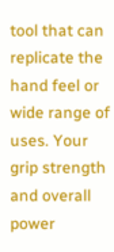tool that can replicate the hand feel or wide range of uses. Your grip strength and overall power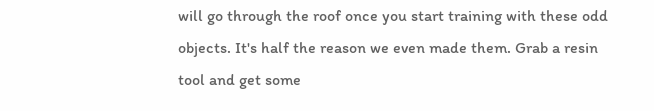will go through the roof once you start training with these odd objects. It's half the reason we even made them. Grab a resin tool and get some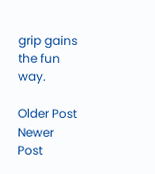grip gains the fun way.

Older Post Newer Post